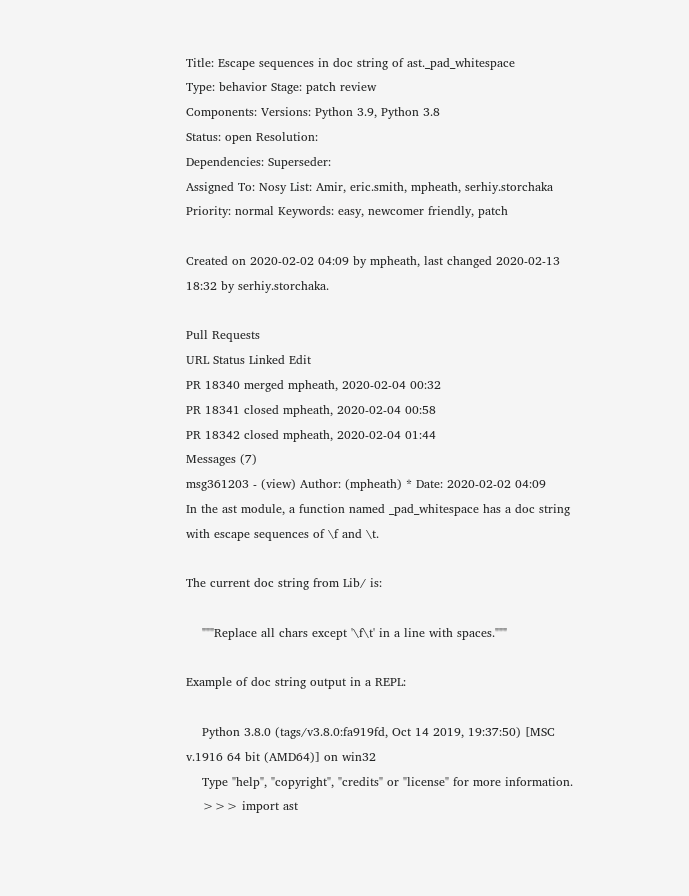Title: Escape sequences in doc string of ast._pad_whitespace
Type: behavior Stage: patch review
Components: Versions: Python 3.9, Python 3.8
Status: open Resolution:
Dependencies: Superseder:
Assigned To: Nosy List: Amir, eric.smith, mpheath, serhiy.storchaka
Priority: normal Keywords: easy, newcomer friendly, patch

Created on 2020-02-02 04:09 by mpheath, last changed 2020-02-13 18:32 by serhiy.storchaka.

Pull Requests
URL Status Linked Edit
PR 18340 merged mpheath, 2020-02-04 00:32
PR 18341 closed mpheath, 2020-02-04 00:58
PR 18342 closed mpheath, 2020-02-04 01:44
Messages (7)
msg361203 - (view) Author: (mpheath) * Date: 2020-02-02 04:09
In the ast module, a function named _pad_whitespace has a doc string with escape sequences of \f and \t.

The current doc string from Lib/ is:

    """Replace all chars except '\f\t' in a line with spaces."""

Example of doc string output in a REPL:

    Python 3.8.0 (tags/v3.8.0:fa919fd, Oct 14 2019, 19:37:50) [MSC v.1916 64 bit (AMD64)] on win32
    Type "help", "copyright", "credits" or "license" for more information.
    >>> import ast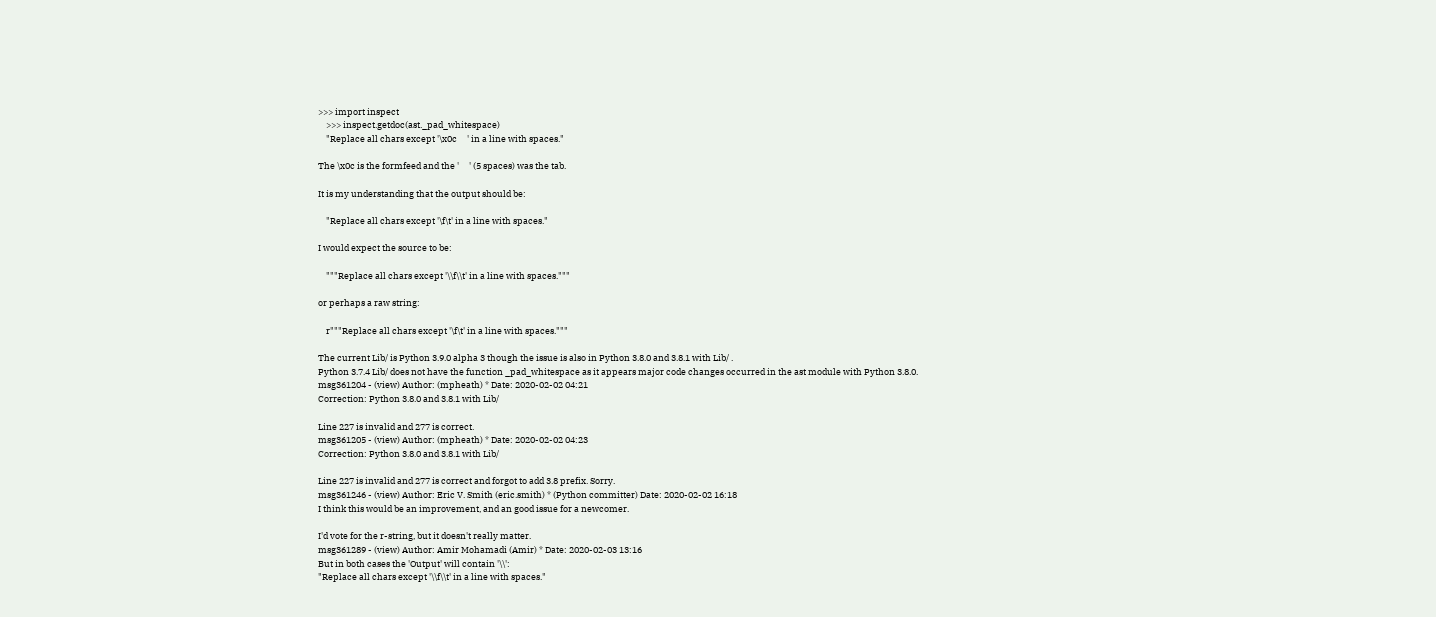>>> import inspect
    >>> inspect.getdoc(ast._pad_whitespace)
    "Replace all chars except '\x0c     ' in a line with spaces."

The \x0c is the formfeed and the '     ' (5 spaces) was the tab.

It is my understanding that the output should be:

    "Replace all chars except '\f\t' in a line with spaces."

I would expect the source to be:

    """Replace all chars except '\\f\\t' in a line with spaces."""

or perhaps a raw string:

    r"""Replace all chars except '\f\t' in a line with spaces."""

The current Lib/ is Python 3.9.0 alpha 3 though the issue is also in Python 3.8.0 and 3.8.1 with Lib/ .
Python 3.7.4 Lib/ does not have the function _pad_whitespace as it appears major code changes occurred in the ast module with Python 3.8.0.
msg361204 - (view) Author: (mpheath) * Date: 2020-02-02 04:21
Correction: Python 3.8.0 and 3.8.1 with Lib/

Line 227 is invalid and 277 is correct.
msg361205 - (view) Author: (mpheath) * Date: 2020-02-02 04:23
Correction: Python 3.8.0 and 3.8.1 with Lib/

Line 227 is invalid and 277 is correct and forgot to add 3.8 prefix. Sorry.
msg361246 - (view) Author: Eric V. Smith (eric.smith) * (Python committer) Date: 2020-02-02 16:18
I think this would be an improvement, and an good issue for a newcomer.

I'd vote for the r-string, but it doesn't really matter.
msg361289 - (view) Author: Amir Mohamadi (Amir) * Date: 2020-02-03 13:16
But in both cases the 'Output' will contain '\\':
"Replace all chars except '\\f\\t' in a line with spaces."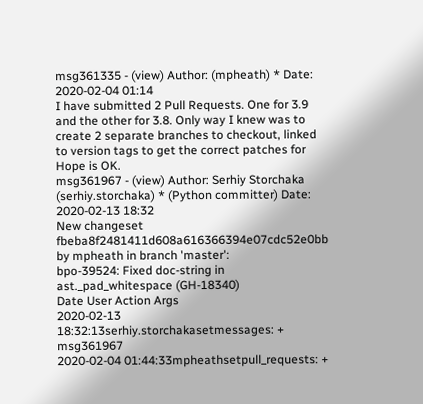msg361335 - (view) Author: (mpheath) * Date: 2020-02-04 01:14
I have submitted 2 Pull Requests. One for 3.9 and the other for 3.8. Only way I knew was to create 2 separate branches to checkout, linked to version tags to get the correct patches for Hope is OK.
msg361967 - (view) Author: Serhiy Storchaka (serhiy.storchaka) * (Python committer) Date: 2020-02-13 18:32
New changeset fbeba8f2481411d608a616366394e07cdc52e0bb by mpheath in branch 'master':
bpo-39524: Fixed doc-string in ast._pad_whitespace (GH-18340)
Date User Action Args
2020-02-13 18:32:13serhiy.storchakasetmessages: + msg361967
2020-02-04 01:44:33mpheathsetpull_requests: +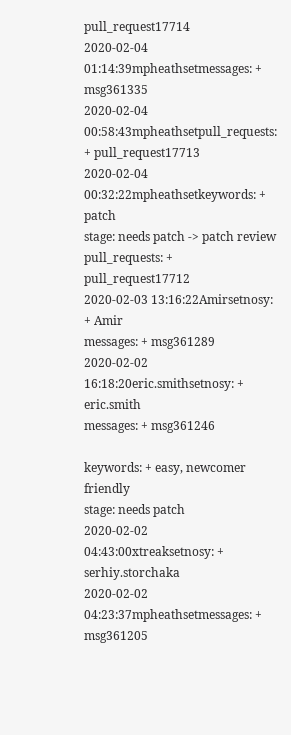pull_request17714
2020-02-04 01:14:39mpheathsetmessages: + msg361335
2020-02-04 00:58:43mpheathsetpull_requests: + pull_request17713
2020-02-04 00:32:22mpheathsetkeywords: + patch
stage: needs patch -> patch review
pull_requests: + pull_request17712
2020-02-03 13:16:22Amirsetnosy: + Amir
messages: + msg361289
2020-02-02 16:18:20eric.smithsetnosy: + eric.smith
messages: + msg361246

keywords: + easy, newcomer friendly
stage: needs patch
2020-02-02 04:43:00xtreaksetnosy: + serhiy.storchaka
2020-02-02 04:23:37mpheathsetmessages: + msg361205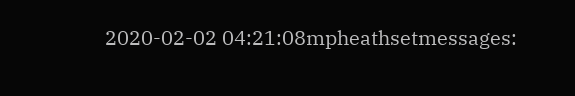2020-02-02 04:21:08mpheathsetmessages: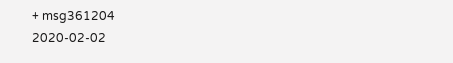+ msg361204
2020-02-02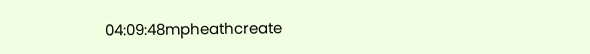04:09:48mpheathcreate